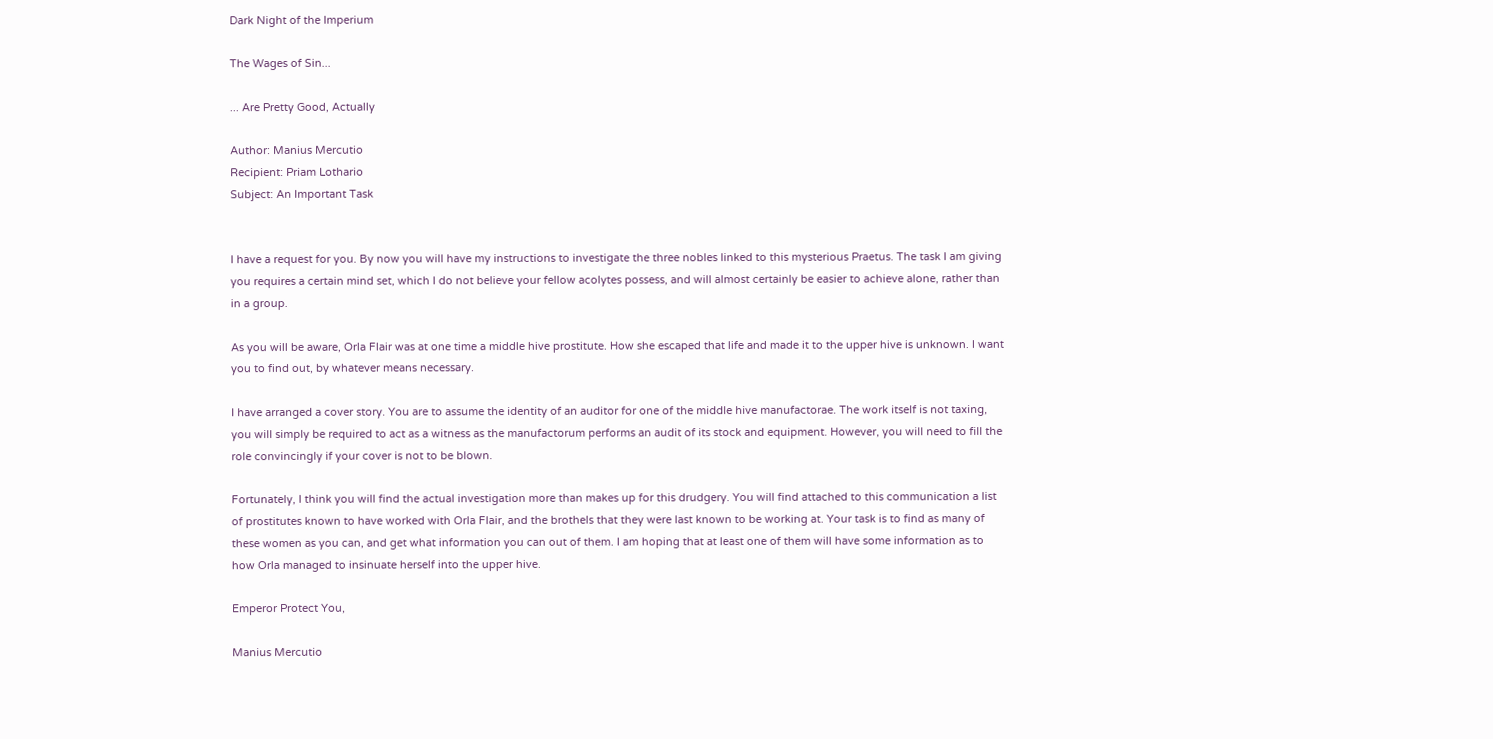Dark Night of the Imperium

The Wages of Sin...

... Are Pretty Good, Actually

Author: Manius Mercutio
Recipient: Priam Lothario
Subject: An Important Task


I have a request for you. By now you will have my instructions to investigate the three nobles linked to this mysterious Praetus. The task I am giving you requires a certain mind set, which I do not believe your fellow acolytes possess, and will almost certainly be easier to achieve alone, rather than in a group.

As you will be aware, Orla Flair was at one time a middle hive prostitute. How she escaped that life and made it to the upper hive is unknown. I want you to find out, by whatever means necessary.

I have arranged a cover story. You are to assume the identity of an auditor for one of the middle hive manufactorae. The work itself is not taxing, you will simply be required to act as a witness as the manufactorum performs an audit of its stock and equipment. However, you will need to fill the role convincingly if your cover is not to be blown.

Fortunately, I think you will find the actual investigation more than makes up for this drudgery. You will find attached to this communication a list of prostitutes known to have worked with Orla Flair, and the brothels that they were last known to be working at. Your task is to find as many of these women as you can, and get what information you can out of them. I am hoping that at least one of them will have some information as to how Orla managed to insinuate herself into the upper hive.

Emperor Protect You,

Manius Mercutio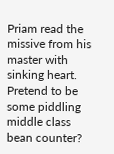Priam read the missive from his master with sinking heart. Pretend to be some piddling middle class bean counter?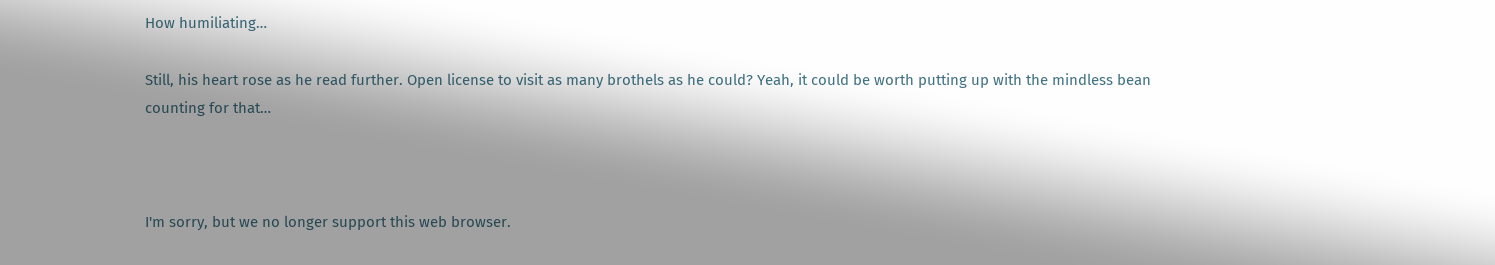How humiliating…

Still, his heart rose as he read further. Open license to visit as many brothels as he could? Yeah, it could be worth putting up with the mindless bean counting for that…



I'm sorry, but we no longer support this web browser.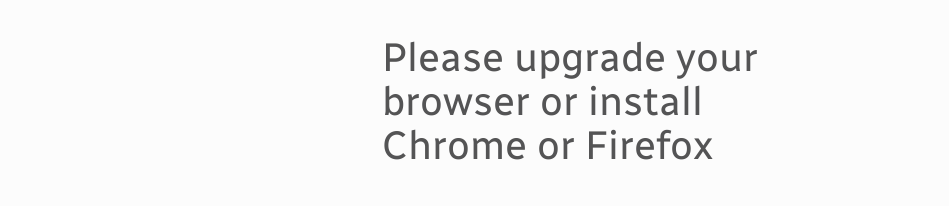Please upgrade your browser or install Chrome or Firefox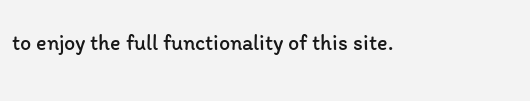to enjoy the full functionality of this site.